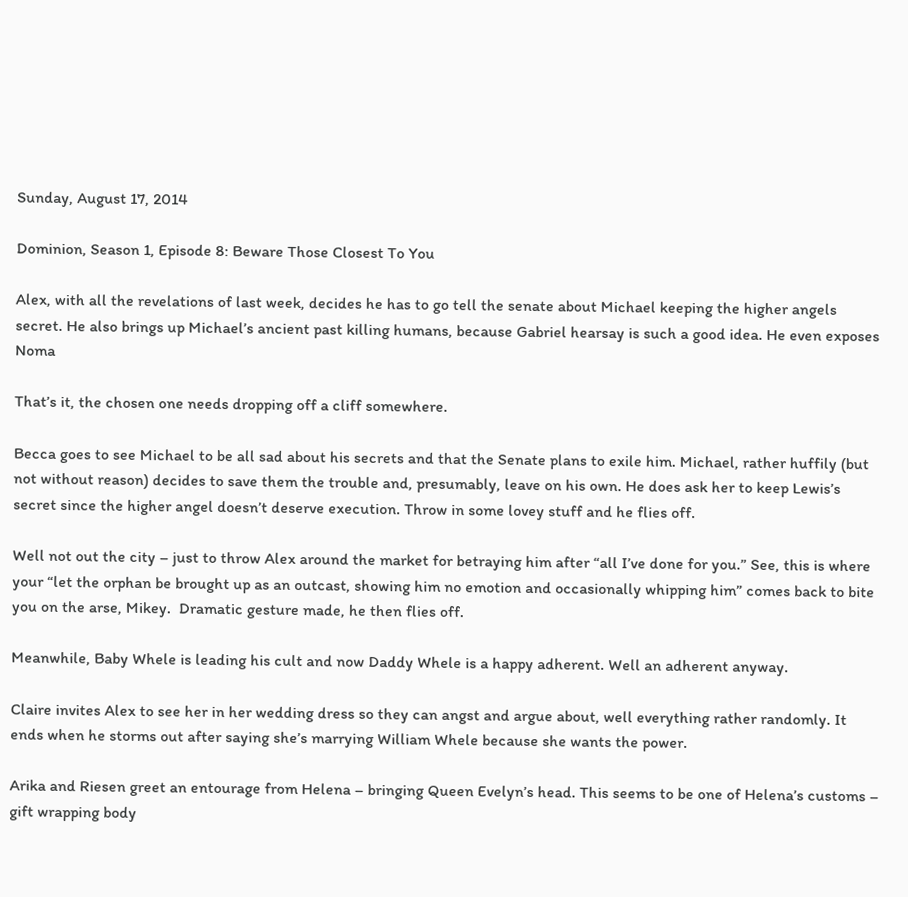Sunday, August 17, 2014

Dominion, Season 1, Episode 8: Beware Those Closest To You

Alex, with all the revelations of last week, decides he has to go tell the senate about Michael keeping the higher angels secret. He also brings up Michael’s ancient past killing humans, because Gabriel hearsay is such a good idea. He even exposes Noma

That’s it, the chosen one needs dropping off a cliff somewhere.

Becca goes to see Michael to be all sad about his secrets and that the Senate plans to exile him. Michael, rather huffily (but not without reason) decides to save them the trouble and, presumably, leave on his own. He does ask her to keep Lewis’s secret since the higher angel doesn’t deserve execution. Throw in some lovey stuff and he flies off.

Well not out the city – just to throw Alex around the market for betraying him after “all I’ve done for you.” See, this is where your “let the orphan be brought up as an outcast, showing him no emotion and occasionally whipping him” comes back to bite you on the arse, Mikey.  Dramatic gesture made, he then flies off.

Meanwhile, Baby Whele is leading his cult and now Daddy Whele is a happy adherent. Well an adherent anyway.

Claire invites Alex to see her in her wedding dress so they can angst and argue about, well everything rather randomly. It ends when he storms out after saying she’s marrying William Whele because she wants the power.

Arika and Riesen greet an entourage from Helena – bringing Queen Evelyn’s head. This seems to be one of Helena’s customs – gift wrapping body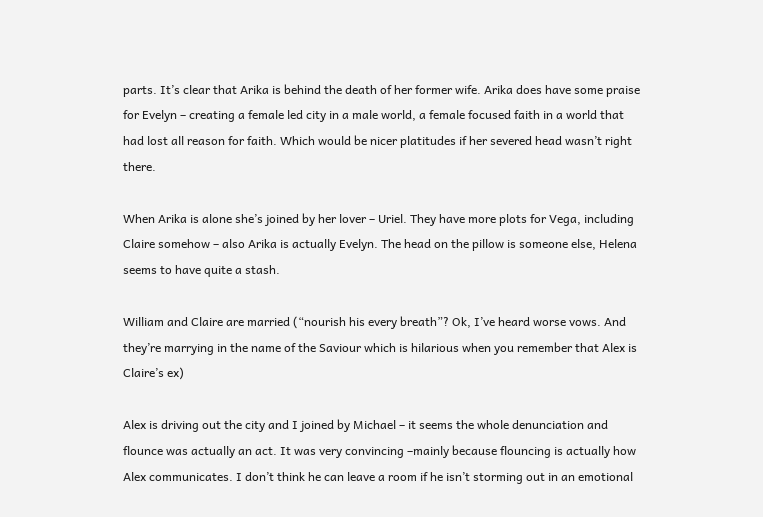parts. It’s clear that Arika is behind the death of her former wife. Arika does have some praise for Evelyn – creating a female led city in a male world, a female focused faith in a world that had lost all reason for faith. Which would be nicer platitudes if her severed head wasn’t right there.

When Arika is alone she’s joined by her lover – Uriel. They have more plots for Vega, including Claire somehow – also Arika is actually Evelyn. The head on the pillow is someone else, Helena seems to have quite a stash.

William and Claire are married (“nourish his every breath”? Ok, I’ve heard worse vows. And they’re marrying in the name of the Saviour which is hilarious when you remember that Alex is Claire’s ex)

Alex is driving out the city and I joined by Michael – it seems the whole denunciation and flounce was actually an act. It was very convincing –mainly because flouncing is actually how Alex communicates. I don’t think he can leave a room if he isn’t storming out in an emotional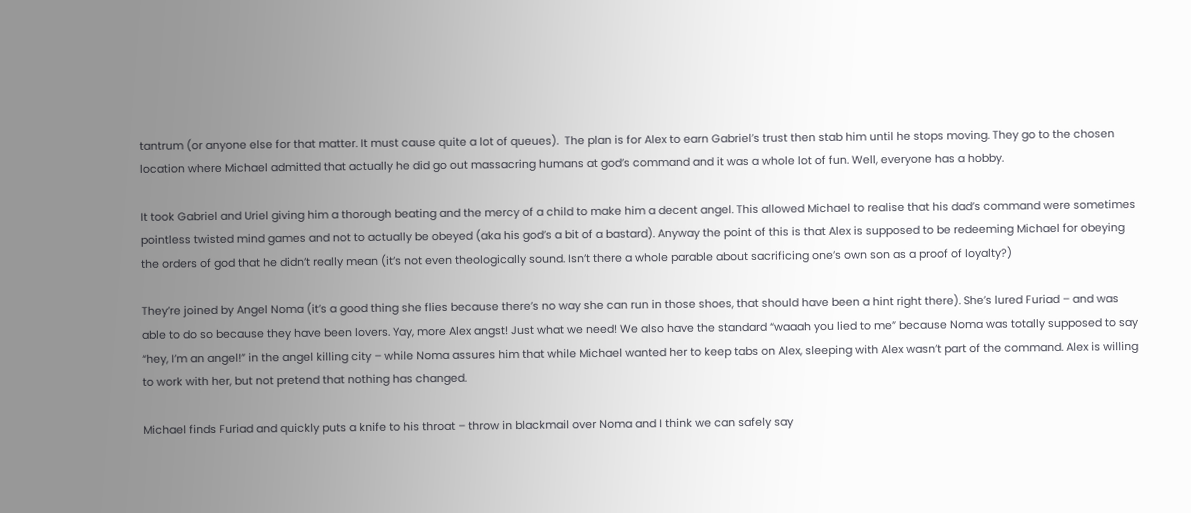tantrum (or anyone else for that matter. It must cause quite a lot of queues).  The plan is for Alex to earn Gabriel’s trust then stab him until he stops moving. They go to the chosen location where Michael admitted that actually he did go out massacring humans at god’s command and it was a whole lot of fun. Well, everyone has a hobby.

It took Gabriel and Uriel giving him a thorough beating and the mercy of a child to make him a decent angel. This allowed Michael to realise that his dad’s command were sometimes pointless twisted mind games and not to actually be obeyed (aka his god’s a bit of a bastard). Anyway the point of this is that Alex is supposed to be redeeming Michael for obeying the orders of god that he didn’t really mean (it’s not even theologically sound. Isn’t there a whole parable about sacrificing one’s own son as a proof of loyalty?)

They’re joined by Angel Noma (it’s a good thing she flies because there’s no way she can run in those shoes, that should have been a hint right there). She’s lured Furiad – and was able to do so because they have been lovers. Yay, more Alex angst! Just what we need! We also have the standard “waaah you lied to me” because Noma was totally supposed to say “hey, I’m an angel!” in the angel killing city – while Noma assures him that while Michael wanted her to keep tabs on Alex, sleeping with Alex wasn’t part of the command. Alex is willing to work with her, but not pretend that nothing has changed.

Michael finds Furiad and quickly puts a knife to his throat – throw in blackmail over Noma and I think we can safely say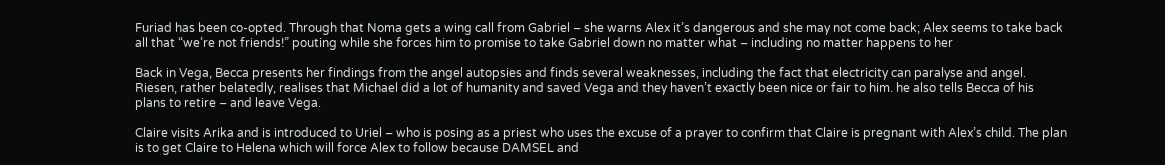Furiad has been co-opted. Through that Noma gets a wing call from Gabriel – she warns Alex it’s dangerous and she may not come back; Alex seems to take back all that “we’re not friends!” pouting while she forces him to promise to take Gabriel down no matter what – including no matter happens to her

Back in Vega, Becca presents her findings from the angel autopsies and finds several weaknesses, including the fact that electricity can paralyse and angel. Riesen, rather belatedly, realises that Michael did a lot of humanity and saved Vega and they haven’t exactly been nice or fair to him. he also tells Becca of his plans to retire – and leave Vega.

Claire visits Arika and is introduced to Uriel – who is posing as a priest who uses the excuse of a prayer to confirm that Claire is pregnant with Alex’s child. The plan is to get Claire to Helena which will force Alex to follow because DAMSEL and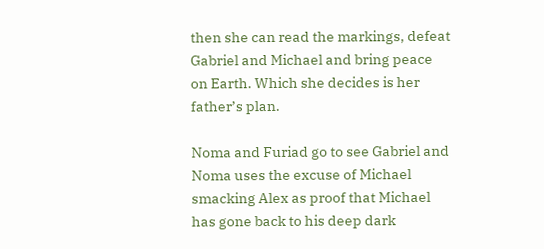then she can read the markings, defeat Gabriel and Michael and bring peace on Earth. Which she decides is her father’s plan.

Noma and Furiad go to see Gabriel and Noma uses the excuse of Michael smacking Alex as proof that Michael has gone back to his deep dark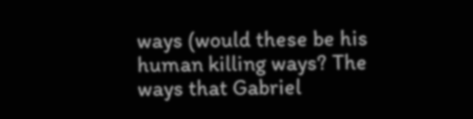ways (would these be his human killing ways? The ways that Gabriel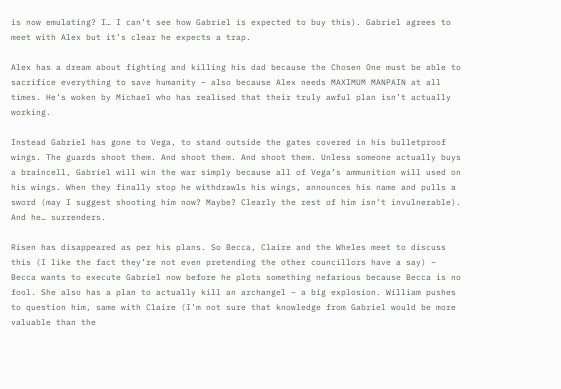is now emulating? I… I can’t see how Gabriel is expected to buy this). Gabriel agrees to meet with Alex but it’s clear he expects a trap.

Alex has a dream about fighting and killing his dad because the Chosen One must be able to sacrifice everything to save humanity – also because Alex needs MAXIMUM MANPAIN at all times. He’s woken by Michael who has realised that their truly awful plan isn’t actually working.

Instead Gabriel has gone to Vega, to stand outside the gates covered in his bulletproof wings. The guards shoot them. And shoot them. And shoot them. Unless someone actually buys a braincell, Gabriel will win the war simply because all of Vega’s ammunition will used on his wings. When they finally stop he withdrawls his wings, announces his name and pulls a sword (may I suggest shooting him now? Maybe? Clearly the rest of him isn’t invulnerable). And he… surrenders.

Risen has disappeared as per his plans. So Becca, Claire and the Wheles meet to discuss this (I like the fact they’re not even pretending the other councillors have a say) – Becca wants to execute Gabriel now before he plots something nefarious because Becca is no fool. She also has a plan to actually kill an archangel – a big explosion. William pushes to question him, same with Claire (I’m not sure that knowledge from Gabriel would be more valuable than the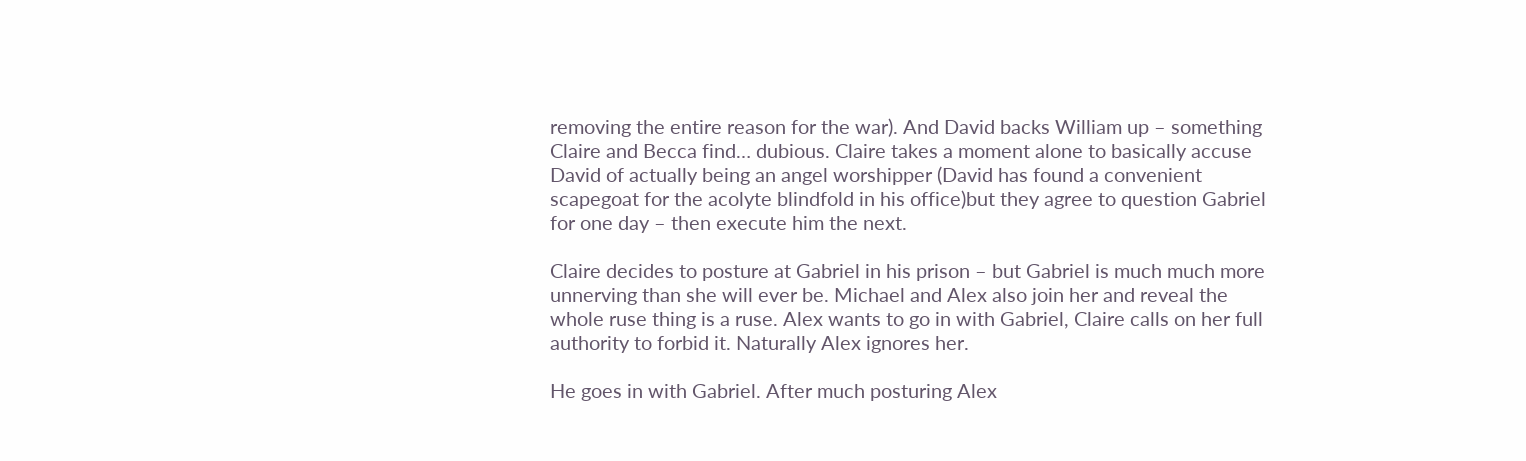removing the entire reason for the war). And David backs William up – something Claire and Becca find… dubious. Claire takes a moment alone to basically accuse David of actually being an angel worshipper (David has found a convenient scapegoat for the acolyte blindfold in his office)but they agree to question Gabriel for one day – then execute him the next.

Claire decides to posture at Gabriel in his prison – but Gabriel is much much more unnerving than she will ever be. Michael and Alex also join her and reveal the whole ruse thing is a ruse. Alex wants to go in with Gabriel, Claire calls on her full authority to forbid it. Naturally Alex ignores her.

He goes in with Gabriel. After much posturing Alex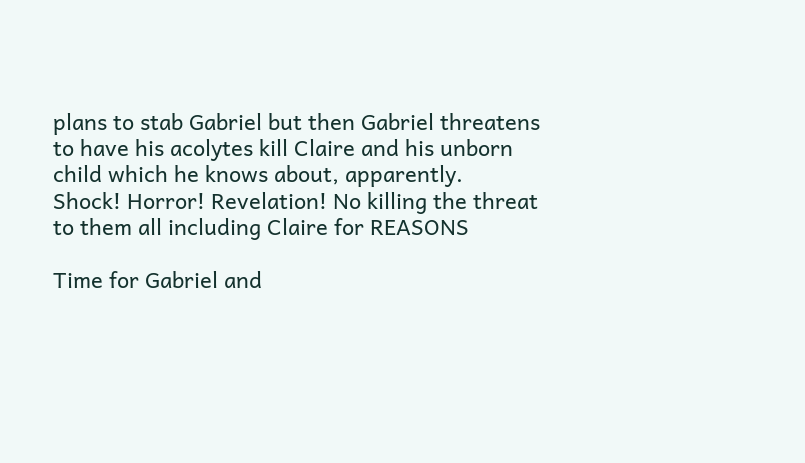plans to stab Gabriel but then Gabriel threatens to have his acolytes kill Claire and his unborn child which he knows about, apparently.  Shock! Horror! Revelation! No killing the threat to them all including Claire for REASONS

Time for Gabriel and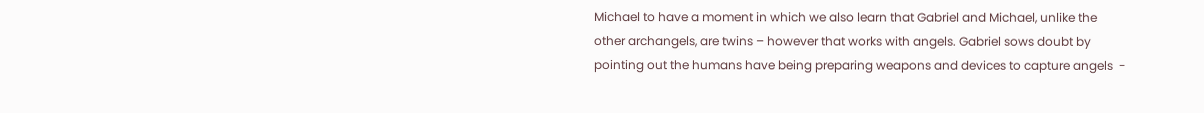Michael to have a moment in which we also learn that Gabriel and Michael, unlike the other archangels, are twins – however that works with angels. Gabriel sows doubt by pointing out the humans have being preparing weapons and devices to capture angels  -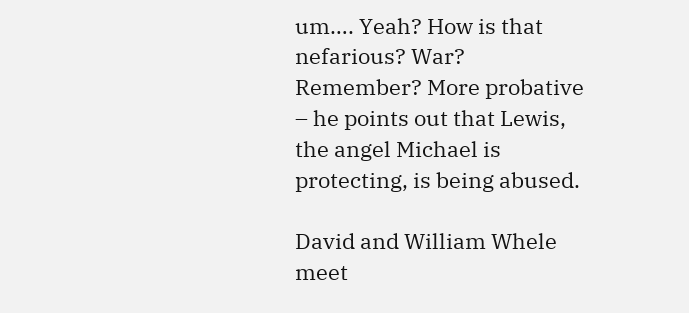um…. Yeah? How is that nefarious? War? Remember? More probative – he points out that Lewis, the angel Michael is protecting, is being abused.

David and William Whele meet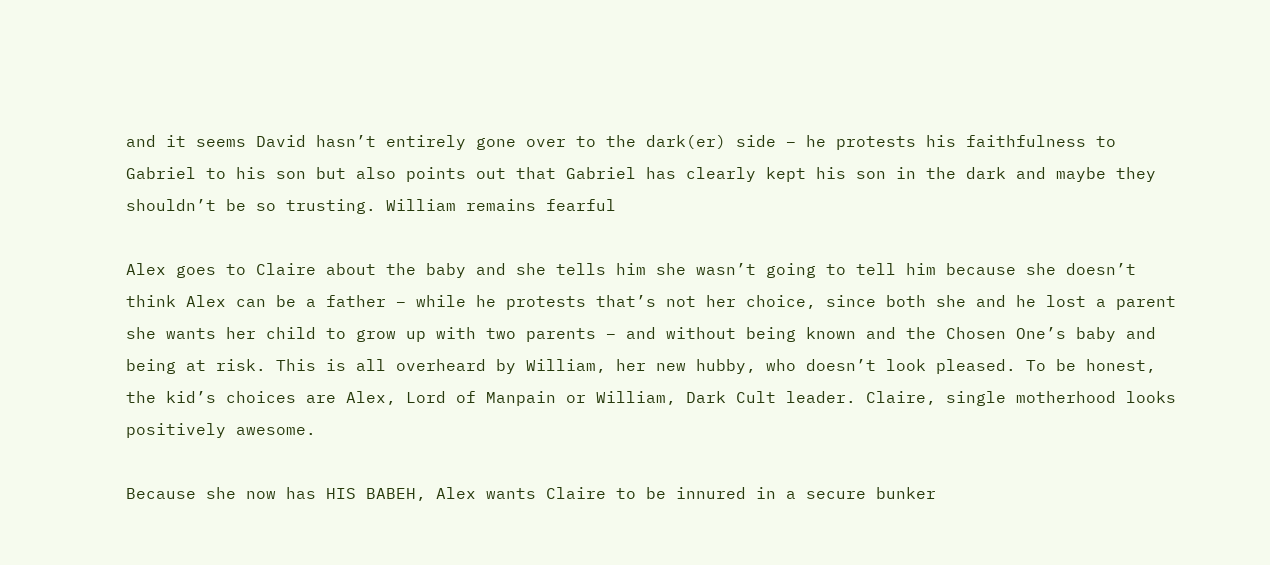and it seems David hasn’t entirely gone over to the dark(er) side – he protests his faithfulness to Gabriel to his son but also points out that Gabriel has clearly kept his son in the dark and maybe they shouldn’t be so trusting. William remains fearful

Alex goes to Claire about the baby and she tells him she wasn’t going to tell him because she doesn’t think Alex can be a father – while he protests that’s not her choice, since both she and he lost a parent she wants her child to grow up with two parents – and without being known and the Chosen One’s baby and being at risk. This is all overheard by William, her new hubby, who doesn’t look pleased. To be honest, the kid’s choices are Alex, Lord of Manpain or William, Dark Cult leader. Claire, single motherhood looks positively awesome.

Because she now has HIS BABEH, Alex wants Claire to be innured in a secure bunker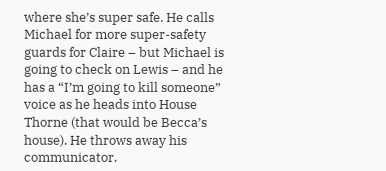where she’s super safe. He calls Michael for more super-safety guards for Claire – but Michael is going to check on Lewis – and he has a “I’m going to kill someone” voice as he heads into House Thorne (that would be Becca’s house). He throws away his communicator.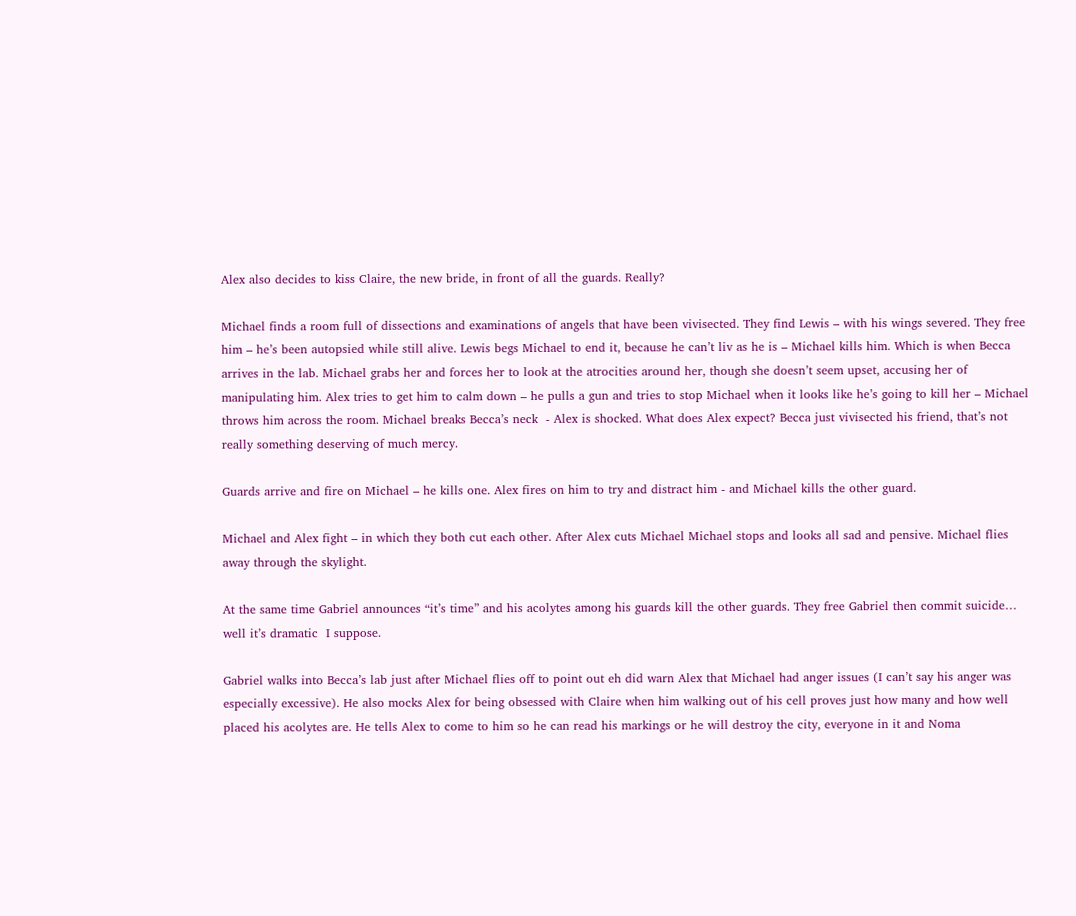Alex also decides to kiss Claire, the new bride, in front of all the guards. Really?

Michael finds a room full of dissections and examinations of angels that have been vivisected. They find Lewis – with his wings severed. They free him – he’s been autopsied while still alive. Lewis begs Michael to end it, because he can’t liv as he is – Michael kills him. Which is when Becca arrives in the lab. Michael grabs her and forces her to look at the atrocities around her, though she doesn’t seem upset, accusing her of manipulating him. Alex tries to get him to calm down – he pulls a gun and tries to stop Michael when it looks like he’s going to kill her – Michael throws him across the room. Michael breaks Becca’s neck  - Alex is shocked. What does Alex expect? Becca just vivisected his friend, that’s not really something deserving of much mercy.

Guards arrive and fire on Michael – he kills one. Alex fires on him to try and distract him - and Michael kills the other guard.

Michael and Alex fight – in which they both cut each other. After Alex cuts Michael Michael stops and looks all sad and pensive. Michael flies away through the skylight.

At the same time Gabriel announces “it’s time” and his acolytes among his guards kill the other guards. They free Gabriel then commit suicide… well it’s dramatic  I suppose.

Gabriel walks into Becca’s lab just after Michael flies off to point out eh did warn Alex that Michael had anger issues (I can’t say his anger was especially excessive). He also mocks Alex for being obsessed with Claire when him walking out of his cell proves just how many and how well placed his acolytes are. He tells Alex to come to him so he can read his markings or he will destroy the city, everyone in it and Noma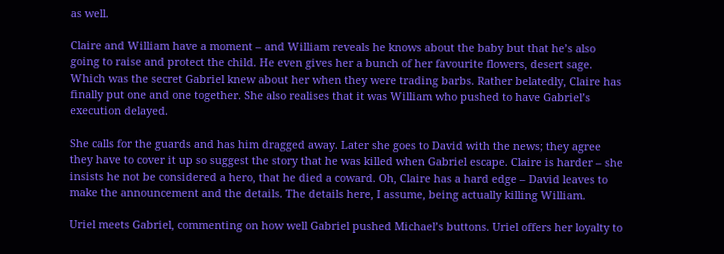as well.

Claire and William have a moment – and William reveals he knows about the baby but that he’s also going to raise and protect the child. He even gives her a bunch of her favourite flowers, desert sage. Which was the secret Gabriel knew about her when they were trading barbs. Rather belatedly, Claire has finally put one and one together. She also realises that it was William who pushed to have Gabriel’s execution delayed.

She calls for the guards and has him dragged away. Later she goes to David with the news; they agree they have to cover it up so suggest the story that he was killed when Gabriel escape. Claire is harder – she insists he not be considered a hero, that he died a coward. Oh, Claire has a hard edge – David leaves to make the announcement and the details. The details here, I assume, being actually killing William.

Uriel meets Gabriel, commenting on how well Gabriel pushed Michael’s buttons. Uriel offers her loyalty to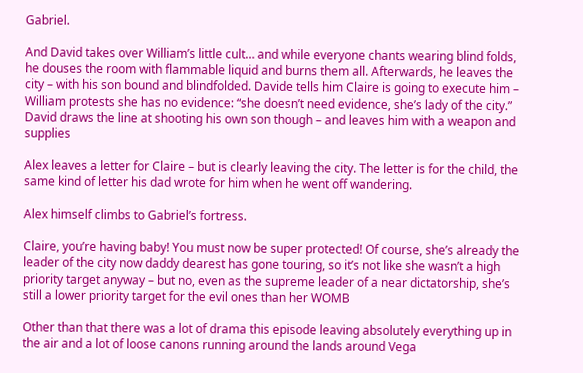Gabriel.

And David takes over William’s little cult… and while everyone chants wearing blind folds, he douses the room with flammable liquid and burns them all. Afterwards, he leaves the city – with his son bound and blindfolded. Davide tells him Claire is going to execute him – William protests she has no evidence: “she doesn’t need evidence, she’s lady of the city.” David draws the line at shooting his own son though – and leaves him with a weapon and supplies

Alex leaves a letter for Claire – but is clearly leaving the city. The letter is for the child, the same kind of letter his dad wrote for him when he went off wandering.

Alex himself climbs to Gabriel’s fortress.

Claire, you’re having baby! You must now be super protected! Of course, she’s already the leader of the city now daddy dearest has gone touring, so it’s not like she wasn’t a high priority target anyway – but no, even as the supreme leader of a near dictatorship, she’s still a lower priority target for the evil ones than her WOMB

Other than that there was a lot of drama this episode leaving absolutely everything up in the air and a lot of loose canons running around the lands around Vega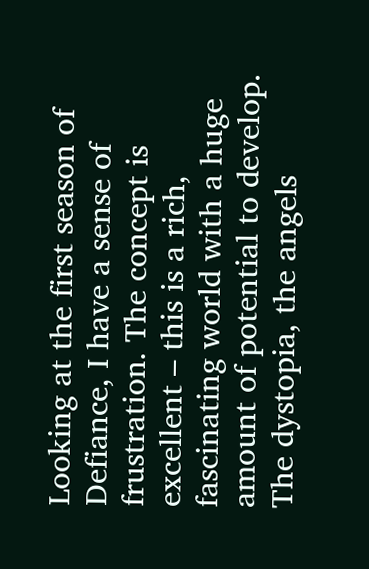Looking at the first season of Defiance, I have a sense of frustration. The concept is excellent – this is a rich, fascinating world with a huge amount of potential to develop. The dystopia, the angels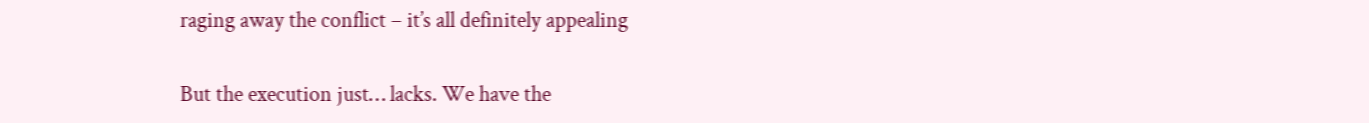raging away the conflict – it’s all definitely appealing

But the execution just… lacks. We have the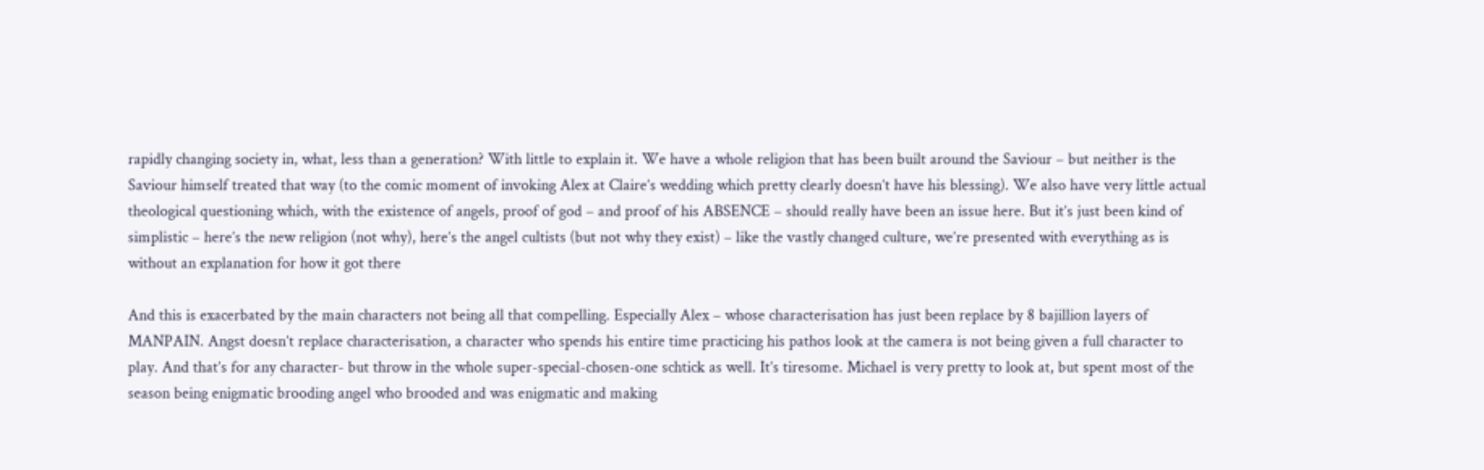rapidly changing society in, what, less than a generation? With little to explain it. We have a whole religion that has been built around the Saviour – but neither is the Saviour himself treated that way (to the comic moment of invoking Alex at Claire’s wedding which pretty clearly doesn’t have his blessing). We also have very little actual theological questioning which, with the existence of angels, proof of god – and proof of his ABSENCE – should really have been an issue here. But it’s just been kind of simplistic – here’s the new religion (not why), here’s the angel cultists (but not why they exist) – like the vastly changed culture, we’re presented with everything as is without an explanation for how it got there

And this is exacerbated by the main characters not being all that compelling. Especially Alex – whose characterisation has just been replace by 8 bajillion layers of MANPAIN. Angst doesn’t replace characterisation, a character who spends his entire time practicing his pathos look at the camera is not being given a full character to play. And that’s for any character- but throw in the whole super-special-chosen-one schtick as well. It’s tiresome. Michael is very pretty to look at, but spent most of the season being enigmatic brooding angel who brooded and was enigmatic and making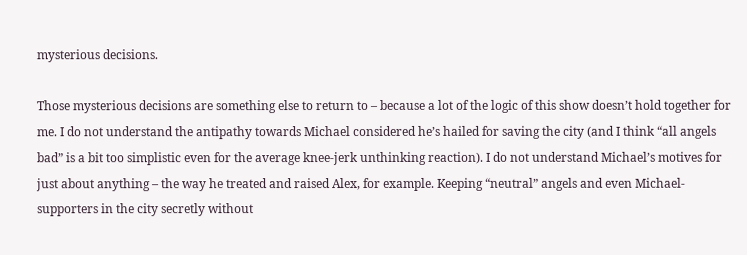mysterious decisions.

Those mysterious decisions are something else to return to – because a lot of the logic of this show doesn’t hold together for me. I do not understand the antipathy towards Michael considered he’s hailed for saving the city (and I think “all angels bad” is a bit too simplistic even for the average knee-jerk unthinking reaction). I do not understand Michael’s motives for just about anything – the way he treated and raised Alex, for example. Keeping “neutral” angels and even Michael-supporters in the city secretly without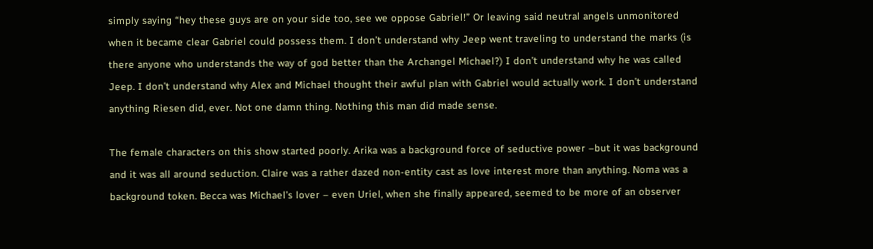simply saying “hey these guys are on your side too, see we oppose Gabriel!” Or leaving said neutral angels unmonitored when it became clear Gabriel could possess them. I don’t understand why Jeep went traveling to understand the marks (is there anyone who understands the way of god better than the Archangel Michael?) I don’t understand why he was called Jeep. I don’t understand why Alex and Michael thought their awful plan with Gabriel would actually work. I don’t understand anything Riesen did, ever. Not one damn thing. Nothing this man did made sense.

The female characters on this show started poorly. Arika was a background force of seductive power –but it was background and it was all around seduction. Claire was a rather dazed non-entity cast as love interest more than anything. Noma was a background token. Becca was Michael’s lover – even Uriel, when she finally appeared, seemed to be more of an observer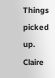Things picked up. Claire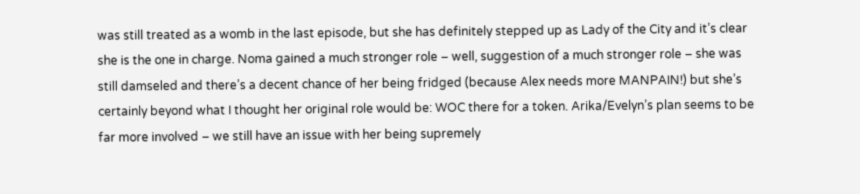was still treated as a womb in the last episode, but she has definitely stepped up as Lady of the City and it’s clear she is the one in charge. Noma gained a much stronger role – well, suggestion of a much stronger role – she was still damseled and there’s a decent chance of her being fridged (because Alex needs more MANPAIN!) but she’s certainly beyond what I thought her original role would be: WOC there for a token. Arika/Evelyn’s plan seems to be far more involved – we still have an issue with her being supremely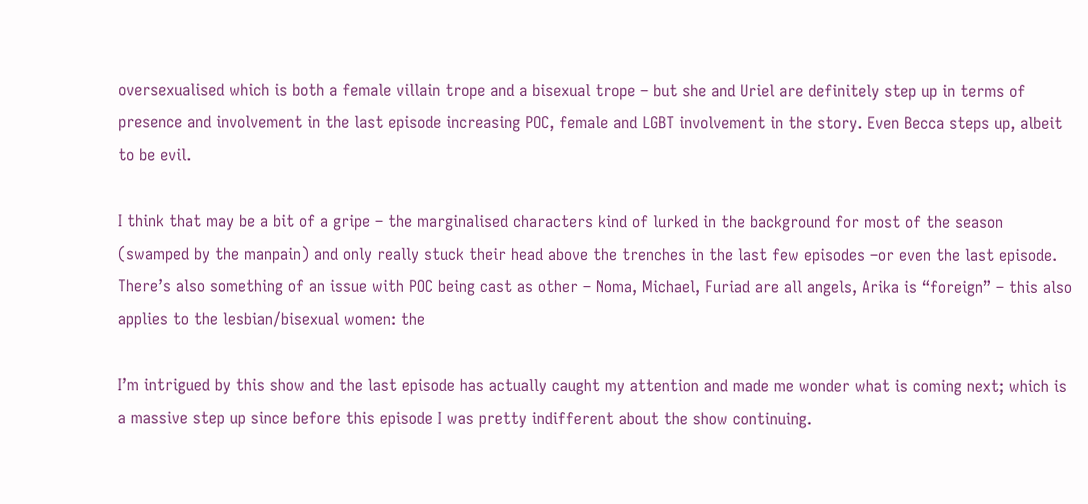oversexualised which is both a female villain trope and a bisexual trope – but she and Uriel are definitely step up in terms of presence and involvement in the last episode increasing POC, female and LGBT involvement in the story. Even Becca steps up, albeit to be evil.

I think that may be a bit of a gripe – the marginalised characters kind of lurked in the background for most of the season (swamped by the manpain) and only really stuck their head above the trenches in the last few episodes –or even the last episode. There’s also something of an issue with POC being cast as other – Noma, Michael, Furiad are all angels, Arika is “foreign” – this also applies to the lesbian/bisexual women: the

I’m intrigued by this show and the last episode has actually caught my attention and made me wonder what is coming next; which is a massive step up since before this episode I was pretty indifferent about the show continuing.